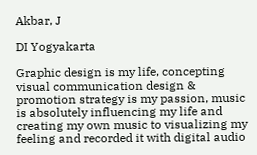Akbar, J

DI Yogyakarta

Graphic design is my life, concepting visual communication design & promotion strategy is my passion, music is absolutely influencing my life and creating my own music to visualizing my feeling and recorded it with digital audio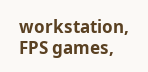workstation, FPS games,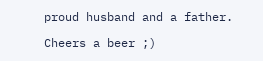proud husband and a father.

Cheers a beer ;)